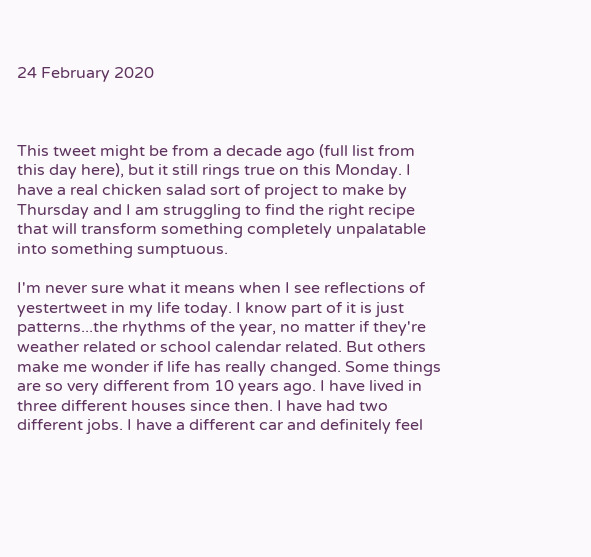24 February 2020



This tweet might be from a decade ago (full list from this day here), but it still rings true on this Monday. I have a real chicken salad sort of project to make by Thursday and I am struggling to find the right recipe that will transform something completely unpalatable into something sumptuous.

I'm never sure what it means when I see reflections of yestertweet in my life today. I know part of it is just patterns...the rhythms of the year, no matter if they're weather related or school calendar related. But others make me wonder if life has really changed. Some things are so very different from 10 years ago. I have lived in three different houses since then. I have had two different jobs. I have a different car and definitely feel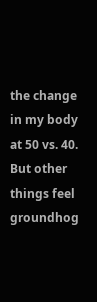the change in my body at 50 vs. 40. But other things feel groundhog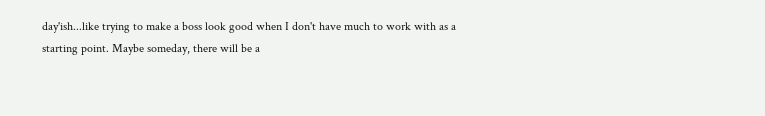day'ish...like trying to make a boss look good when I don't have much to work with as a starting point. Maybe someday, there will be a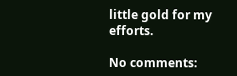little gold for my efforts.

No comments: